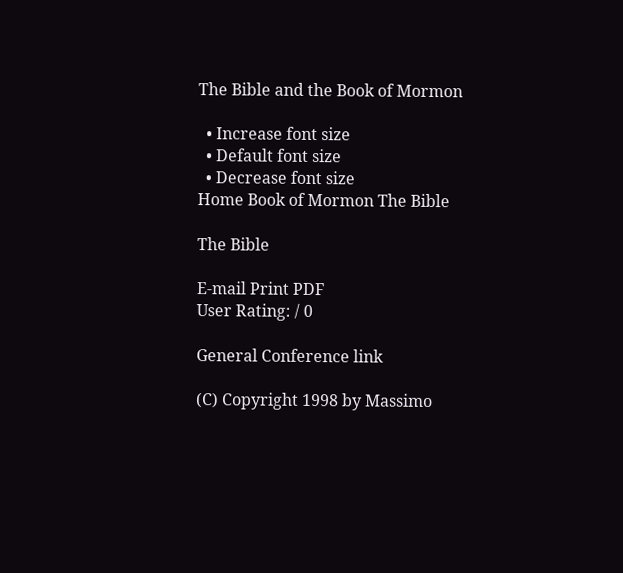The Bible and the Book of Mormon

  • Increase font size
  • Default font size
  • Decrease font size
Home Book of Mormon The Bible

The Bible

E-mail Print PDF
User Rating: / 0

General Conference link

(C) Copyright 1998 by Massimo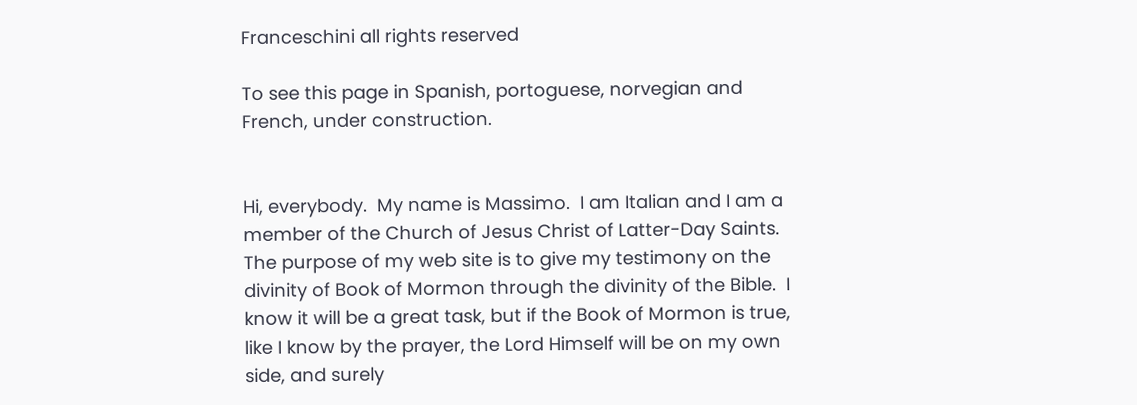Franceschini all rights reserved

To see this page in Spanish, portoguese, norvegian and French, under construction.


Hi, everybody.  My name is Massimo.  I am Italian and I am a member of the Church of Jesus Christ of Latter-Day Saints.  The purpose of my web site is to give my testimony on the divinity of Book of Mormon through the divinity of the Bible.  I know it will be a great task, but if the Book of Mormon is true, like I know by the prayer, the Lord Himself will be on my own side, and surely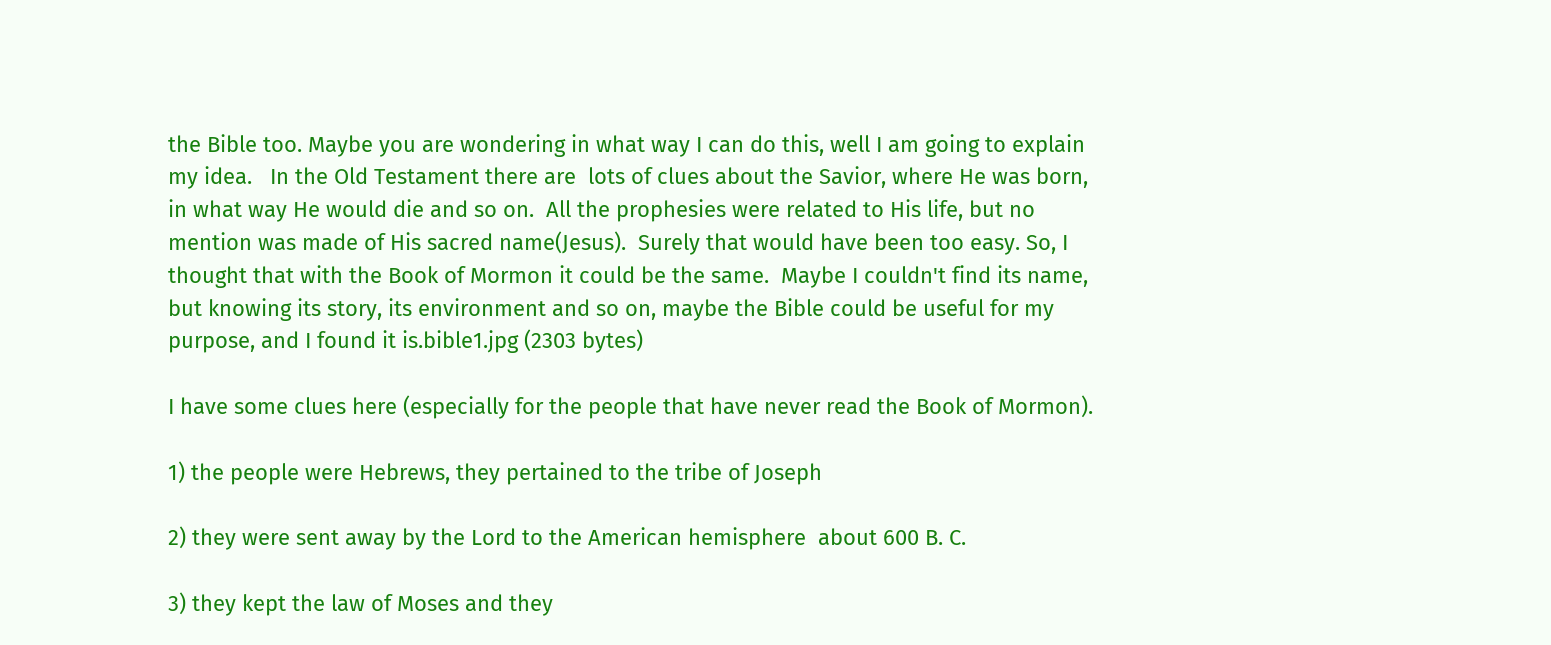the Bible too. Maybe you are wondering in what way I can do this, well I am going to explain my idea.   In the Old Testament there are  lots of clues about the Savior, where He was born, in what way He would die and so on.  All the prophesies were related to His life, but no mention was made of His sacred name(Jesus).  Surely that would have been too easy. So, I thought that with the Book of Mormon it could be the same.  Maybe I couldn't find its name, but knowing its story, its environment and so on, maybe the Bible could be useful for my purpose, and I found it is.bible1.jpg (2303 bytes)

I have some clues here (especially for the people that have never read the Book of Mormon).

1) the people were Hebrews, they pertained to the tribe of Joseph

2) they were sent away by the Lord to the American hemisphere  about 600 B. C.

3) they kept the law of Moses and they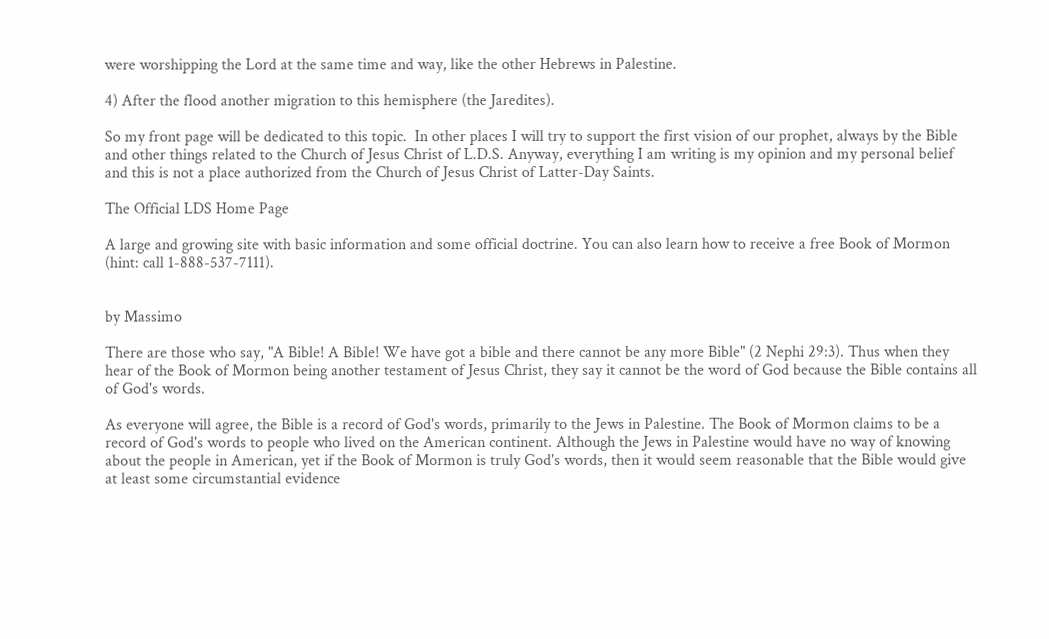were worshipping the Lord at the same time and way, like the other Hebrews in Palestine.

4) After the flood another migration to this hemisphere (the Jaredites).

So my front page will be dedicated to this topic.  In other places I will try to support the first vision of our prophet, always by the Bible and other things related to the Church of Jesus Christ of L.D.S. Anyway, everything I am writing is my opinion and my personal belief and this is not a place authorized from the Church of Jesus Christ of Latter-Day Saints.

The Official LDS Home Page

A large and growing site with basic information and some official doctrine. You can also learn how to receive a free Book of Mormon (hint: call 1-888-537-7111).


by Massimo

There are those who say, "A Bible! A Bible! We have got a bible and there cannot be any more Bible" (2 Nephi 29:3). Thus when they hear of the Book of Mormon being another testament of Jesus Christ, they say it cannot be the word of God because the Bible contains all of God's words.

As everyone will agree, the Bible is a record of God's words, primarily to the Jews in Palestine. The Book of Mormon claims to be a record of God's words to people who lived on the American continent. Although the Jews in Palestine would have no way of knowing about the people in American, yet if the Book of Mormon is truly God's words, then it would seem reasonable that the Bible would give at least some circumstantial evidence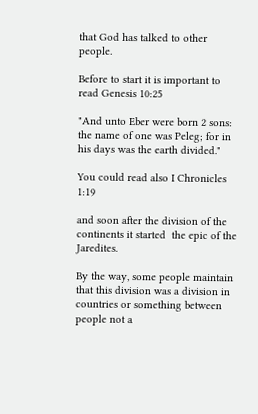that God has talked to other people.

Before to start it is important to read Genesis 10:25

"And unto Eber were born 2 sons: the name of one was Peleg; for in his days was the earth divided."

You could read also I Chronicles 1:19

and soon after the division of the continents it started  the epic of the Jaredites.

By the way, some people maintain that this division was a division in countries or something between people not a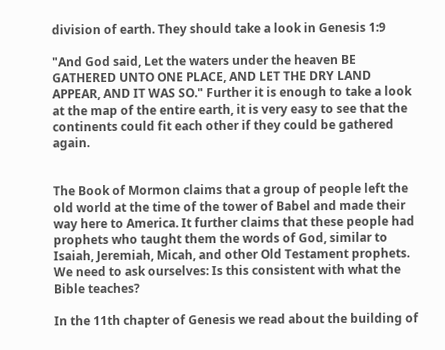division of earth. They should take a look in Genesis 1:9

"And God said, Let the waters under the heaven BE GATHERED UNTO ONE PLACE, AND LET THE DRY LAND APPEAR, AND IT WAS SO." Further it is enough to take a look at the map of the entire earth, it is very easy to see that the continents could fit each other if they could be gathered again.


The Book of Mormon claims that a group of people left the old world at the time of the tower of Babel and made their way here to America. It further claims that these people had prophets who taught them the words of God, similar to Isaiah, Jeremiah, Micah, and other Old Testament prophets. We need to ask ourselves: Is this consistent with what the Bible teaches?

In the 11th chapter of Genesis we read about the building of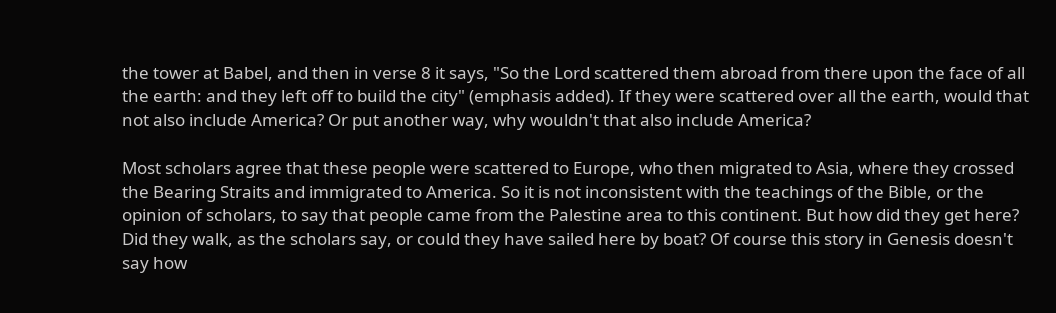the tower at Babel, and then in verse 8 it says, "So the Lord scattered them abroad from there upon the face of all the earth: and they left off to build the city" (emphasis added). If they were scattered over all the earth, would that not also include America? Or put another way, why wouldn't that also include America?

Most scholars agree that these people were scattered to Europe, who then migrated to Asia, where they crossed the Bearing Straits and immigrated to America. So it is not inconsistent with the teachings of the Bible, or the opinion of scholars, to say that people came from the Palestine area to this continent. But how did they get here? Did they walk, as the scholars say, or could they have sailed here by boat? Of course this story in Genesis doesn't say how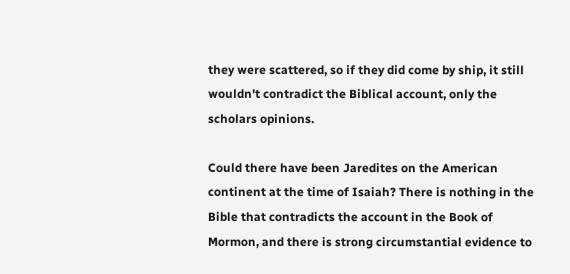they were scattered, so if they did come by ship, it still wouldn't contradict the Biblical account, only the scholars opinions.

Could there have been Jaredites on the American continent at the time of Isaiah? There is nothing in the Bible that contradicts the account in the Book of Mormon, and there is strong circumstantial evidence to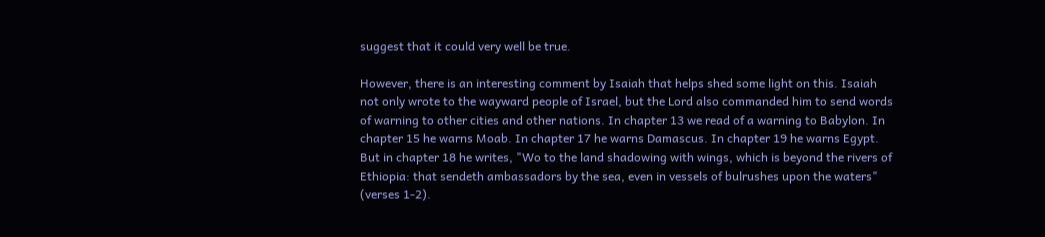suggest that it could very well be true.

However, there is an interesting comment by Isaiah that helps shed some light on this. Isaiah not only wrote to the wayward people of Israel, but the Lord also commanded him to send words of warning to other cities and other nations. In chapter 13 we read of a warning to Babylon. In chapter 15 he warns Moab. In chapter 17 he warns Damascus. In chapter 19 he warns Egypt. But in chapter 18 he writes, "Wo to the land shadowing with wings, which is beyond the rivers of Ethiopia: that sendeth ambassadors by the sea, even in vessels of bulrushes upon the waters" (verses 1-2).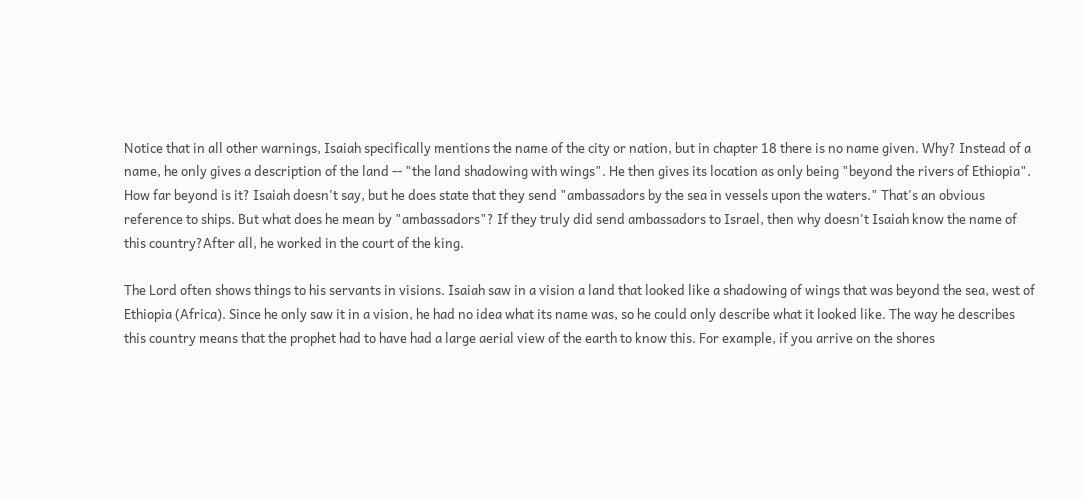Notice that in all other warnings, Isaiah specifically mentions the name of the city or nation, but in chapter 18 there is no name given. Why? Instead of a name, he only gives a description of the land -- "the land shadowing with wings". He then gives its location as only being "beyond the rivers of Ethiopia". How far beyond is it? Isaiah doesn't say, but he does state that they send "ambassadors by the sea in vessels upon the waters." That's an obvious reference to ships. But what does he mean by "ambassadors"? If they truly did send ambassadors to Israel, then why doesn't Isaiah know the name of this country?After all, he worked in the court of the king.

The Lord often shows things to his servants in visions. Isaiah saw in a vision a land that looked like a shadowing of wings that was beyond the sea, west of Ethiopia (Africa). Since he only saw it in a vision, he had no idea what its name was, so he could only describe what it looked like. The way he describes this country means that the prophet had to have had a large aerial view of the earth to know this. For example, if you arrive on the shores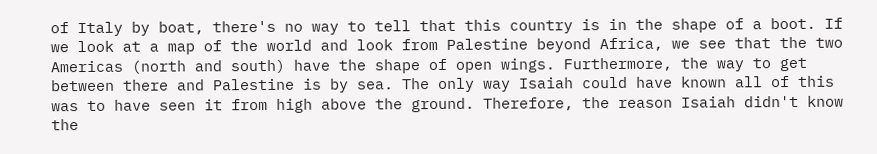of Italy by boat, there's no way to tell that this country is in the shape of a boot. If we look at a map of the world and look from Palestine beyond Africa, we see that the two Americas (north and south) have the shape of open wings. Furthermore, the way to get between there and Palestine is by sea. The only way Isaiah could have known all of this was to have seen it from high above the ground. Therefore, the reason Isaiah didn't know the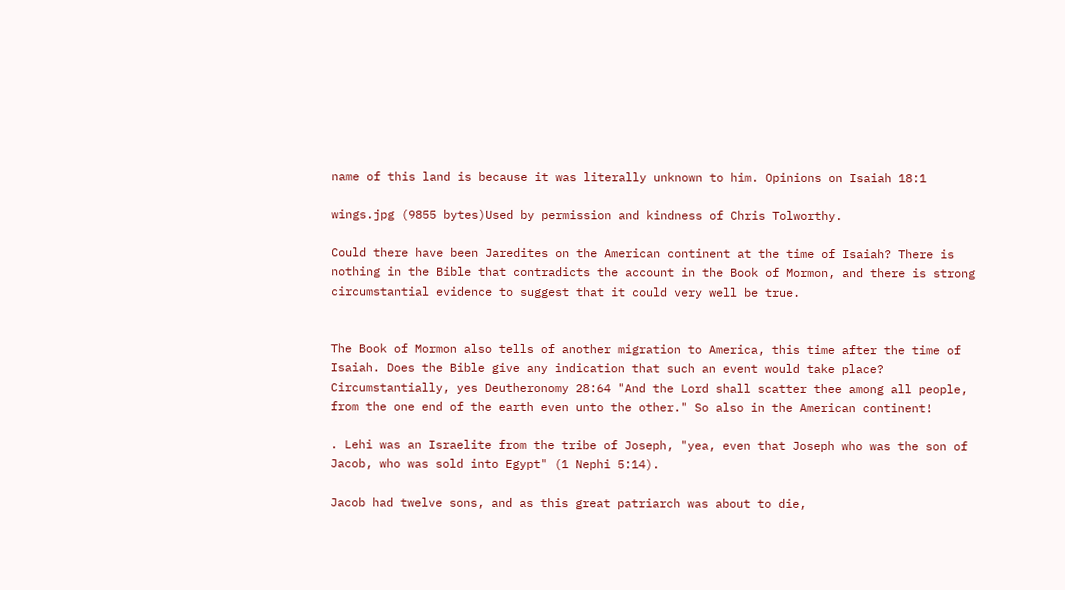name of this land is because it was literally unknown to him. Opinions on Isaiah 18:1

wings.jpg (9855 bytes)Used by permission and kindness of Chris Tolworthy.

Could there have been Jaredites on the American continent at the time of Isaiah? There is nothing in the Bible that contradicts the account in the Book of Mormon, and there is strong circumstantial evidence to suggest that it could very well be true.


The Book of Mormon also tells of another migration to America, this time after the time of Isaiah. Does the Bible give any indication that such an event would take place? Circumstantially, yes Deutheronomy 28:64 "And the Lord shall scatter thee among all people, from the one end of the earth even unto the other." So also in the American continent!

. Lehi was an Israelite from the tribe of Joseph, "yea, even that Joseph who was the son of Jacob, who was sold into Egypt" (1 Nephi 5:14).

Jacob had twelve sons, and as this great patriarch was about to die,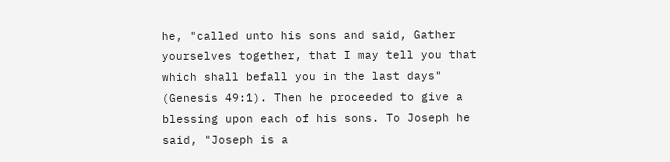he, "called unto his sons and said, Gather yourselves together, that I may tell you that which shall befall you in the last days" (Genesis 49:1). Then he proceeded to give a blessing upon each of his sons. To Joseph he said, "Joseph is a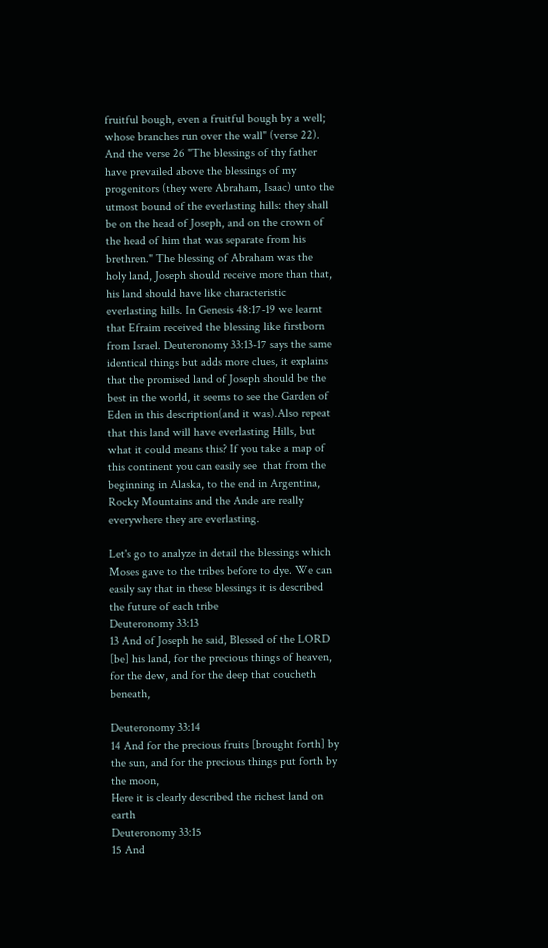fruitful bough, even a fruitful bough by a well; whose branches run over the wall" (verse 22). And the verse 26 "The blessings of thy father have prevailed above the blessings of my progenitors (they were Abraham, Isaac) unto the utmost bound of the everlasting hills: they shall be on the head of Joseph, and on the crown of the head of him that was separate from his brethren." The blessing of Abraham was the holy land, Joseph should receive more than that, his land should have like characteristic everlasting hills. In Genesis 48:17-19 we learnt that Efraim received the blessing like firstborn from Israel. Deuteronomy 33:13-17 says the same identical things but adds more clues, it explains that the promised land of Joseph should be the best in the world, it seems to see the Garden of Eden in this description(and it was).Also repeat that this land will have everlasting Hills, but what it could means this? If you take a map of this continent you can easily see  that from the beginning in Alaska, to the end in Argentina, Rocky Mountains and the Ande are really everywhere they are everlasting.

Let's go to analyze in detail the blessings which Moses gave to the tribes before to dye. We can easily say that in these blessings it is described the future of each tribe
Deuteronomy 33:13
13 And of Joseph he said, Blessed of the LORD [be] his land, for the precious things of heaven, for the dew, and for the deep that coucheth beneath,

Deuteronomy 33:14
14 And for the precious fruits [brought forth] by the sun, and for the precious things put forth by the moon,
Here it is clearly described the richest land on earth
Deuteronomy 33:15
15 And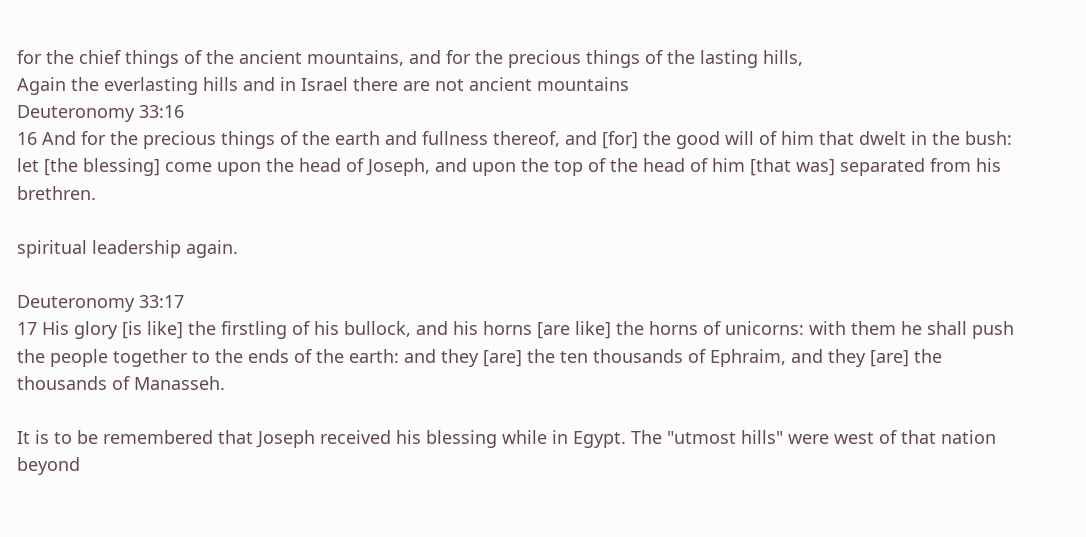for the chief things of the ancient mountains, and for the precious things of the lasting hills,
Again the everlasting hills and in Israel there are not ancient mountains
Deuteronomy 33:16
16 And for the precious things of the earth and fullness thereof, and [for] the good will of him that dwelt in the bush: let [the blessing] come upon the head of Joseph, and upon the top of the head of him [that was] separated from his brethren.

spiritual leadership again.

Deuteronomy 33:17
17 His glory [is like] the firstling of his bullock, and his horns [are like] the horns of unicorns: with them he shall push the people together to the ends of the earth: and they [are] the ten thousands of Ephraim, and they [are] the thousands of Manasseh.

It is to be remembered that Joseph received his blessing while in Egypt. The "utmost hills" were west of that nation beyond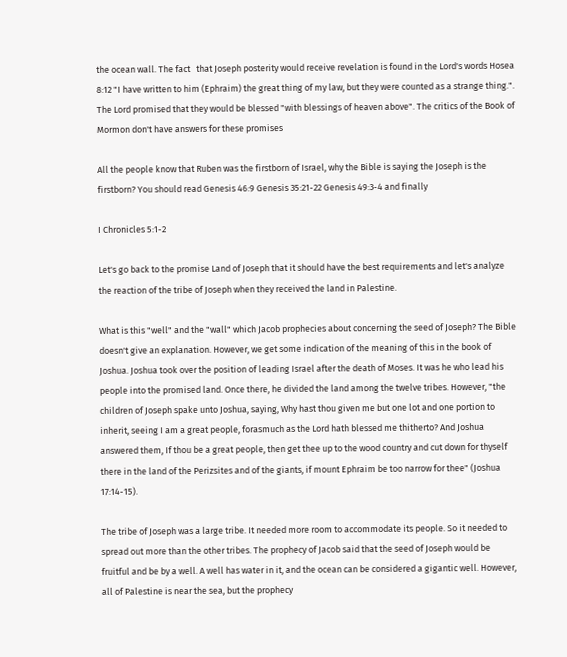the ocean wall. The fact   that Joseph posterity would receive revelation is found in the Lord's words Hosea 8:12 "I have written to him (Ephraim) the great thing of my law, but they were counted as a strange thing.". The Lord promised that they would be blessed "with blessings of heaven above". The critics of the Book of Mormon don't have answers for these promises

All the people know that Ruben was the firstborn of Israel, why the Bible is saying the Joseph is the firstborn? You should read Genesis 46:9 Genesis 35:21-22 Genesis 49:3-4 and finally

I Chronicles 5:1-2

Let's go back to the promise Land of Joseph that it should have the best requirements and let's analyze the reaction of the tribe of Joseph when they received the land in Palestine.

What is this "well" and the "wall" which Jacob prophecies about concerning the seed of Joseph? The Bible doesn't give an explanation. However, we get some indication of the meaning of this in the book of Joshua. Joshua took over the position of leading Israel after the death of Moses. It was he who lead his people into the promised land. Once there, he divided the land among the twelve tribes. However, "the children of Joseph spake unto Joshua, saying, Why hast thou given me but one lot and one portion to inherit, seeing I am a great people, forasmuch as the Lord hath blessed me thitherto? And Joshua answered them, If thou be a great people, then get thee up to the wood country and cut down for thyself there in the land of the Perizsites and of the giants, if mount Ephraim be too narrow for thee" (Joshua 17:14-15).

The tribe of Joseph was a large tribe. It needed more room to accommodate its people. So it needed to spread out more than the other tribes. The prophecy of Jacob said that the seed of Joseph would be fruitful and be by a well. A well has water in it, and the ocean can be considered a gigantic well. However, all of Palestine is near the sea, but the prophecy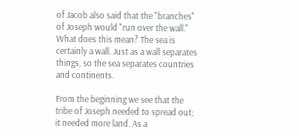of Jacob also said that the "branches" of Joseph would "run over the wall." What does this mean? The sea is certainly a wall. Just as a wall separates things, so the sea separates countries and continents.

From the beginning we see that the tribe of Joseph needed to spread out; it needed more land. As a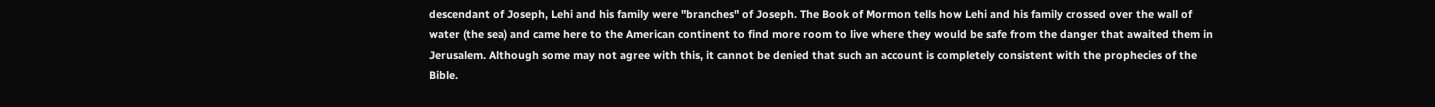descendant of Joseph, Lehi and his family were "branches" of Joseph. The Book of Mormon tells how Lehi and his family crossed over the wall of water (the sea) and came here to the American continent to find more room to live where they would be safe from the danger that awaited them in Jerusalem. Although some may not agree with this, it cannot be denied that such an account is completely consistent with the prophecies of the Bible.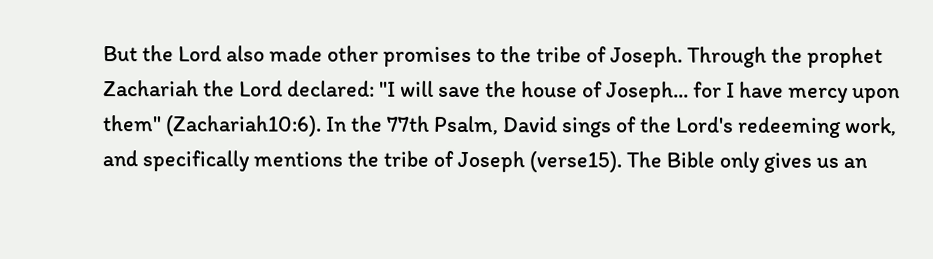But the Lord also made other promises to the tribe of Joseph. Through the prophet Zachariah the Lord declared: "I will save the house of Joseph... for I have mercy upon them" (Zachariah10:6). In the 77th Psalm, David sings of the Lord's redeeming work, and specifically mentions the tribe of Joseph (verse15). The Bible only gives us an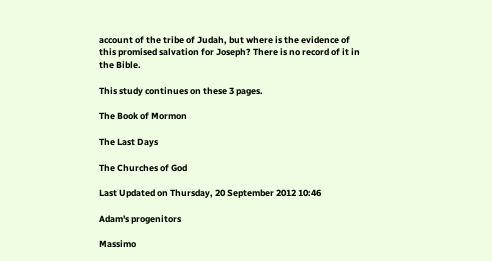account of the tribe of Judah, but where is the evidence of this promised salvation for Joseph? There is no record of it in the Bible.

This study continues on these 3 pages.

The Book of Mormon

The Last Days

The Churches of God

Last Updated on Thursday, 20 September 2012 10:46

Adam's progenitors

Massimo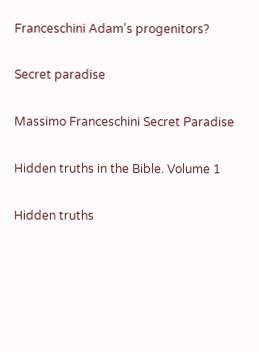Franceschini Adam's progenitors?

Secret paradise

Massimo Franceschini Secret Paradise

Hidden truths in the Bible. Volume 1

Hidden truths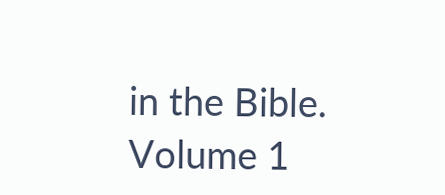in the Bible. Volume 1